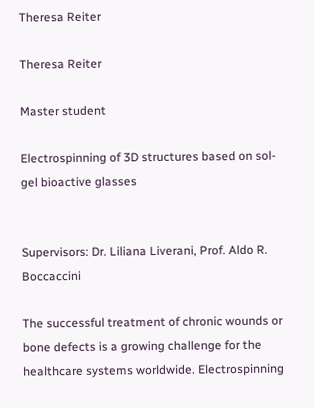Theresa Reiter

Theresa Reiter

Master student

Electrospinning of 3D structures based on sol-gel bioactive glasses


Supervisors: Dr. Liliana Liverani, Prof. Aldo R. Boccaccini

The successful treatment of chronic wounds or bone defects is a growing challenge for the healthcare systems worldwide. Electrospinning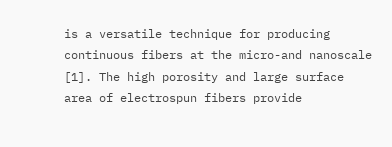is a versatile technique for producing continuous fibers at the micro-and nanoscale [1]. The high porosity and large surface area of electrospun fibers provide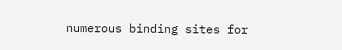numerous binding sites for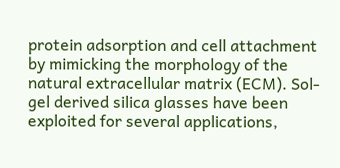protein adsorption and cell attachment by mimicking the morphology of the natural extracellular matrix (ECM). Sol-gel derived silica glasses have been exploited for several applications,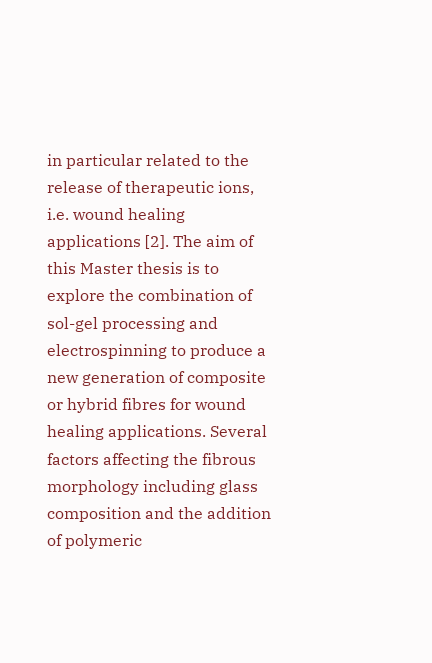in particular related to the release of therapeutic ions, i.e. wound healing applications [2]. The aim of this Master thesis is to explore the combination of sol-gel processing and electrospinning to produce a new generation of composite or hybrid fibres for wound healing applications. Several factors affecting the fibrous morphology including glass composition and the addition of polymeric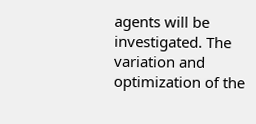agents will be investigated. The variation and optimization of the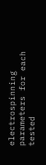electrospinning parameters for each tested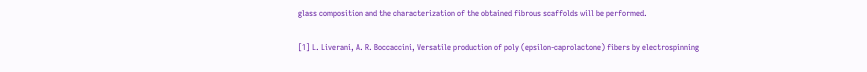glass composition and the characterization of the obtained fibrous scaffolds will be performed.

[1] L. Liverani, A. R. Boccaccini, Versatile production of poly (epsilon-caprolactone) fibers by electrospinning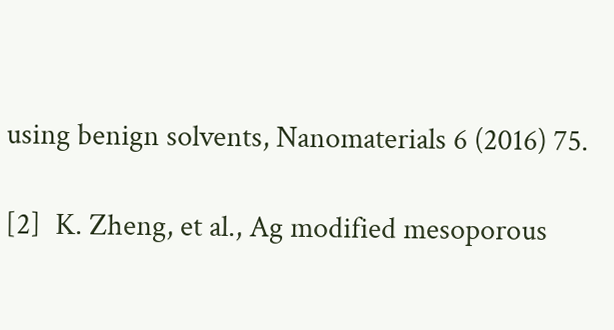using benign solvents, Nanomaterials 6 (2016) 75.

[2]  K. Zheng, et al., Ag modified mesoporous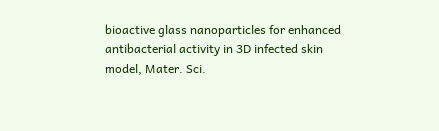bioactive glass nanoparticles for enhanced antibacterial activity in 3D infected skin model, Mater. Sci.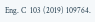Eng. C  103 (2019) 109764.